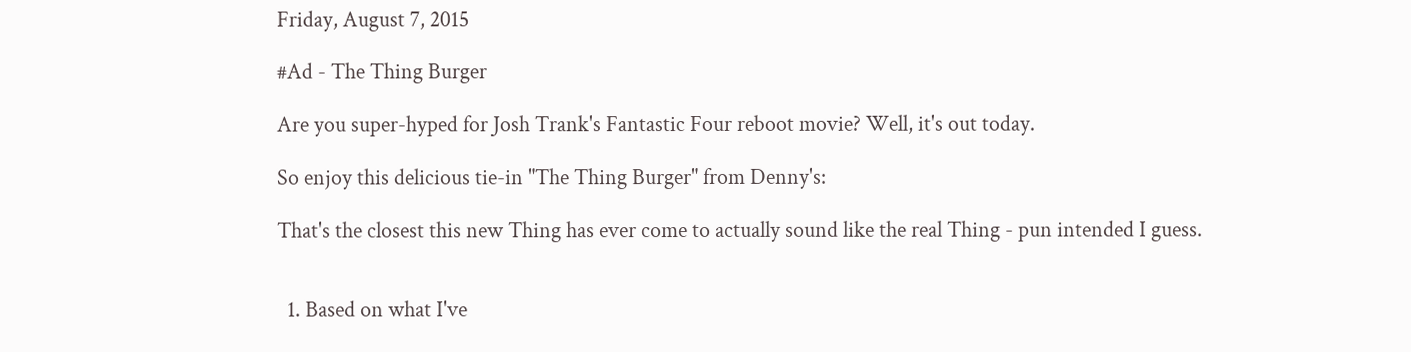Friday, August 7, 2015

#Ad - The Thing Burger

Are you super-hyped for Josh Trank's Fantastic Four reboot movie? Well, it's out today.

So enjoy this delicious tie-in "The Thing Burger" from Denny's:

That's the closest this new Thing has ever come to actually sound like the real Thing - pun intended I guess.


  1. Based on what I've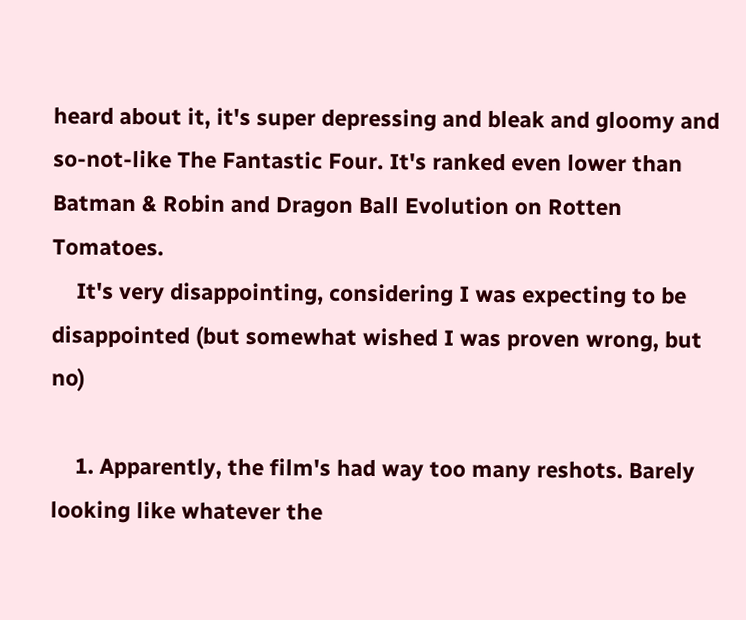heard about it, it's super depressing and bleak and gloomy and so-not-like The Fantastic Four. It's ranked even lower than Batman & Robin and Dragon Ball Evolution on Rotten Tomatoes.
    It's very disappointing, considering I was expecting to be disappointed (but somewhat wished I was proven wrong, but no)

    1. Apparently, the film's had way too many reshots. Barely looking like whatever the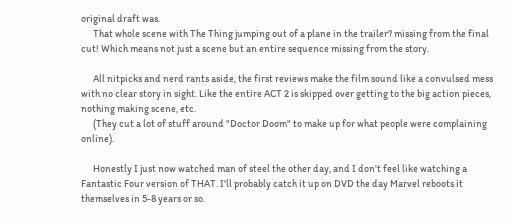original draft was.
      That whole scene with The Thing jumping out of a plane in the trailer? missing from the final cut! Which means not just a scene but an entire sequence missing from the story.

      All nitpicks and nerd rants aside, the first reviews make the film sound like a convulsed mess with no clear story in sight. Like the entire ACT 2 is skipped over getting to the big action pieces, nothing making scene, etc.
      (They cut a lot of stuff around "Doctor Doom" to make up for what people were complaining online).

      Honestly I just now watched man of steel the other day, and I don't feel like watching a Fantastic Four version of THAT. I'll probably catch it up on DVD the day Marvel reboots it themselves in 5-8 years or so.